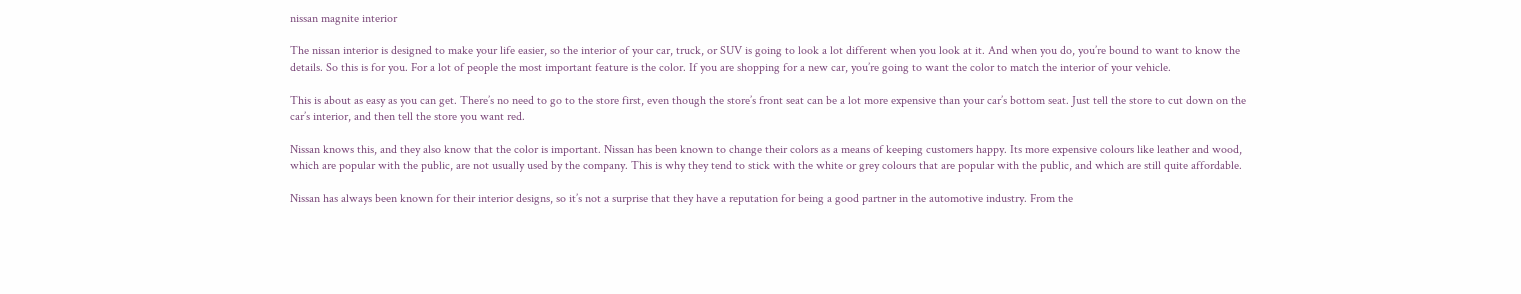nissan magnite interior

The nissan interior is designed to make your life easier, so the interior of your car, truck, or SUV is going to look a lot different when you look at it. And when you do, you’re bound to want to know the details. So this is for you. For a lot of people the most important feature is the color. If you are shopping for a new car, you’re going to want the color to match the interior of your vehicle.

This is about as easy as you can get. There’s no need to go to the store first, even though the store’s front seat can be a lot more expensive than your car’s bottom seat. Just tell the store to cut down on the car’s interior, and then tell the store you want red.

Nissan knows this, and they also know that the color is important. Nissan has been known to change their colors as a means of keeping customers happy. Its more expensive colours like leather and wood, which are popular with the public, are not usually used by the company. This is why they tend to stick with the white or grey colours that are popular with the public, and which are still quite affordable.

Nissan has always been known for their interior designs, so it’s not a surprise that they have a reputation for being a good partner in the automotive industry. From the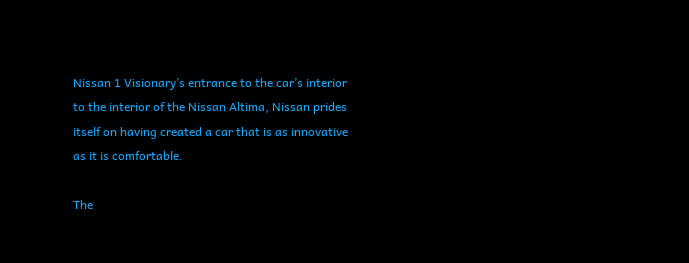Nissan 1 Visionary’s entrance to the car’s interior to the interior of the Nissan Altima, Nissan prides itself on having created a car that is as innovative as it is comfortable.

The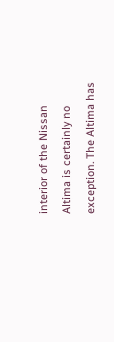interior of the Nissan Altima is certainly no exception. The Altima has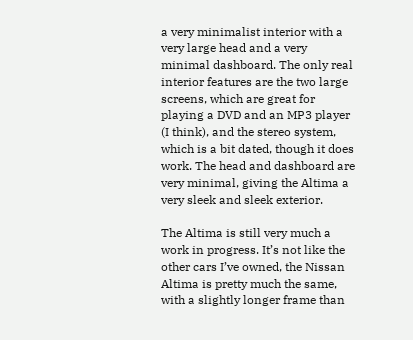a very minimalist interior with a very large head and a very minimal dashboard. The only real interior features are the two large screens, which are great for playing a DVD and an MP3 player (I think), and the stereo system, which is a bit dated, though it does work. The head and dashboard are very minimal, giving the Altima a very sleek and sleek exterior.

The Altima is still very much a work in progress. It’s not like the other cars I’ve owned, the Nissan Altima is pretty much the same, with a slightly longer frame than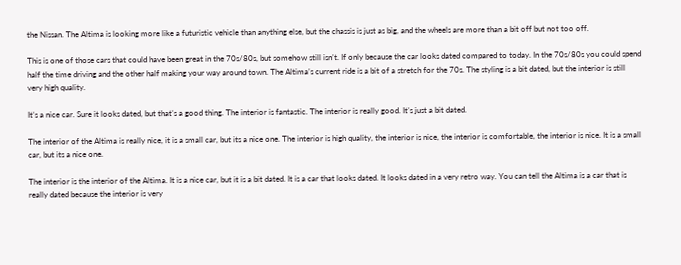the Nissan. The Altima is looking more like a futuristic vehicle than anything else, but the chassis is just as big, and the wheels are more than a bit off but not too off.

This is one of those cars that could have been great in the 70s/80s, but somehow still isn’t. If only because the car looks dated compared to today. In the 70s/80s you could spend half the time driving and the other half making your way around town. The Altima’s current ride is a bit of a stretch for the 70s. The styling is a bit dated, but the interior is still very high quality.

It’s a nice car. Sure it looks dated, but that’s a good thing. The interior is fantastic. The interior is really good. It’s just a bit dated.

The interior of the Altima is really nice, it is a small car, but its a nice one. The interior is high quality, the interior is nice, the interior is comfortable, the interior is nice. It is a small car, but its a nice one.

The interior is the interior of the Altima. It is a nice car, but it is a bit dated. It is a car that looks dated. It looks dated in a very retro way. You can tell the Altima is a car that is really dated because the interior is very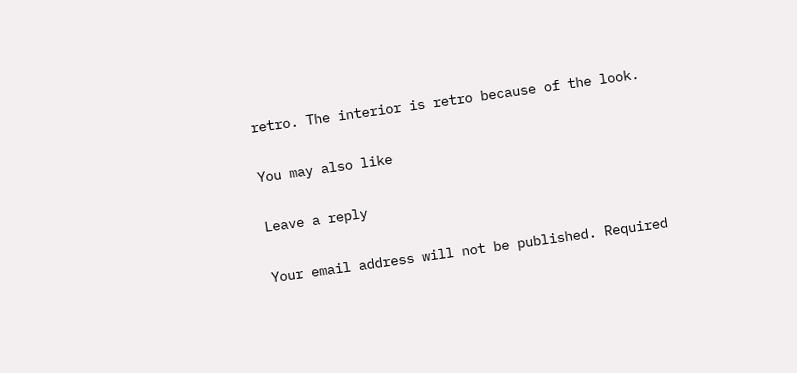retro. The interior is retro because of the look.

You may also like

Leave a reply

Your email address will not be published. Required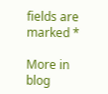fields are marked *

More in blog